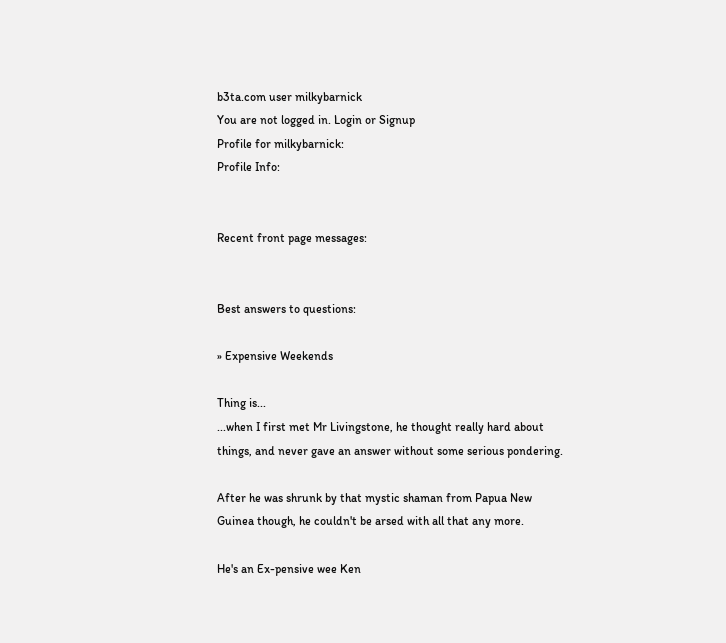b3ta.com user milkybarnick
You are not logged in. Login or Signup
Profile for milkybarnick:
Profile Info:


Recent front page messages:


Best answers to questions:

» Expensive Weekends

Thing is...
...when I first met Mr Livingstone, he thought really hard about things, and never gave an answer without some serious pondering.

After he was shrunk by that mystic shaman from Papua New Guinea though, he couldn't be arsed with all that any more.

He's an Ex-pensive wee Ken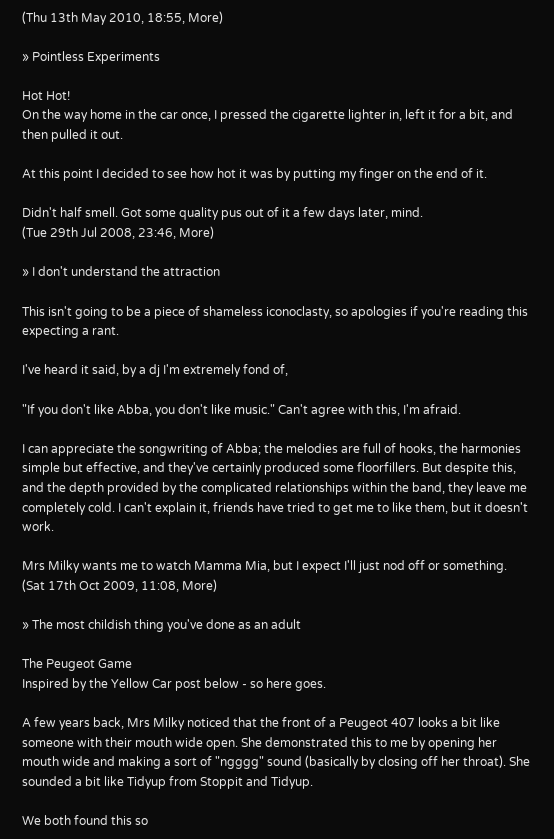(Thu 13th May 2010, 18:55, More)

» Pointless Experiments

Hot Hot!
On the way home in the car once, I pressed the cigarette lighter in, left it for a bit, and then pulled it out.

At this point I decided to see how hot it was by putting my finger on the end of it.

Didn't half smell. Got some quality pus out of it a few days later, mind.
(Tue 29th Jul 2008, 23:46, More)

» I don't understand the attraction

This isn't going to be a piece of shameless iconoclasty, so apologies if you're reading this expecting a rant.

I've heard it said, by a dj I'm extremely fond of,

"If you don't like Abba, you don't like music." Can't agree with this, I'm afraid.

I can appreciate the songwriting of Abba; the melodies are full of hooks, the harmonies simple but effective, and they've certainly produced some floorfillers. But despite this, and the depth provided by the complicated relationships within the band, they leave me completely cold. I can't explain it, friends have tried to get me to like them, but it doesn't work.

Mrs Milky wants me to watch Mamma Mia, but I expect I'll just nod off or something.
(Sat 17th Oct 2009, 11:08, More)

» The most childish thing you've done as an adult

The Peugeot Game
Inspired by the Yellow Car post below - so here goes.

A few years back, Mrs Milky noticed that the front of a Peugeot 407 looks a bit like someone with their mouth wide open. She demonstrated this to me by opening her mouth wide and making a sort of "ngggg" sound (basically by closing off her throat). She sounded a bit like Tidyup from Stoppit and Tidyup.

We both found this so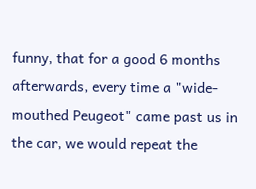funny, that for a good 6 months afterwards, every time a "wide-mouthed Peugeot" came past us in the car, we would repeat the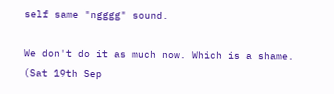self same "ngggg" sound.

We don't do it as much now. Which is a shame.
(Sat 19th Sep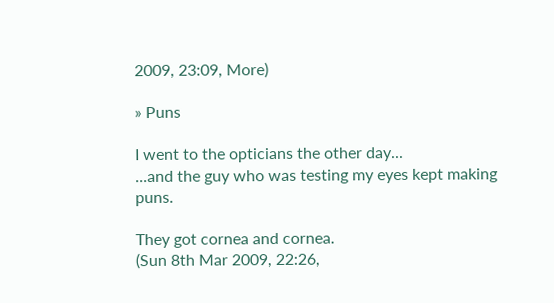2009, 23:09, More)

» Puns

I went to the opticians the other day...
...and the guy who was testing my eyes kept making puns.

They got cornea and cornea.
(Sun 8th Mar 2009, 22:26,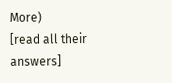More)
[read all their answers]